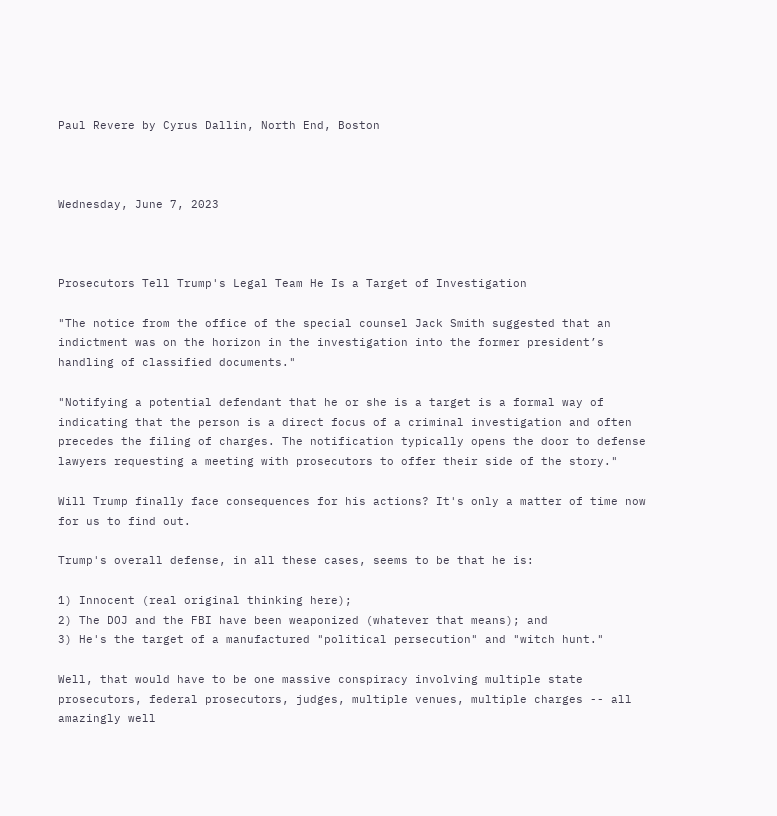Paul Revere by Cyrus Dallin, North End, Boston



Wednesday, June 7, 2023



Prosecutors Tell Trump's Legal Team He Is a Target of Investigation

"The notice from the office of the special counsel Jack Smith suggested that an indictment was on the horizon in the investigation into the former president’s handling of classified documents."

"Notifying a potential defendant that he or she is a target is a formal way of indicating that the person is a direct focus of a criminal investigation and often precedes the filing of charges. The notification typically opens the door to defense lawyers requesting a meeting with prosecutors to offer their side of the story."

Will Trump finally face consequences for his actions? It's only a matter of time now for us to find out.

Trump's overall defense, in all these cases, seems to be that he is:

1) Innocent (real original thinking here);
2) The DOJ and the FBI have been weaponized (whatever that means); and
3) He's the target of a manufactured "political persecution" and "witch hunt."

Well, that would have to be one massive conspiracy involving multiple state prosecutors, federal prosecutors, judges, multiple venues, multiple charges -- all amazingly well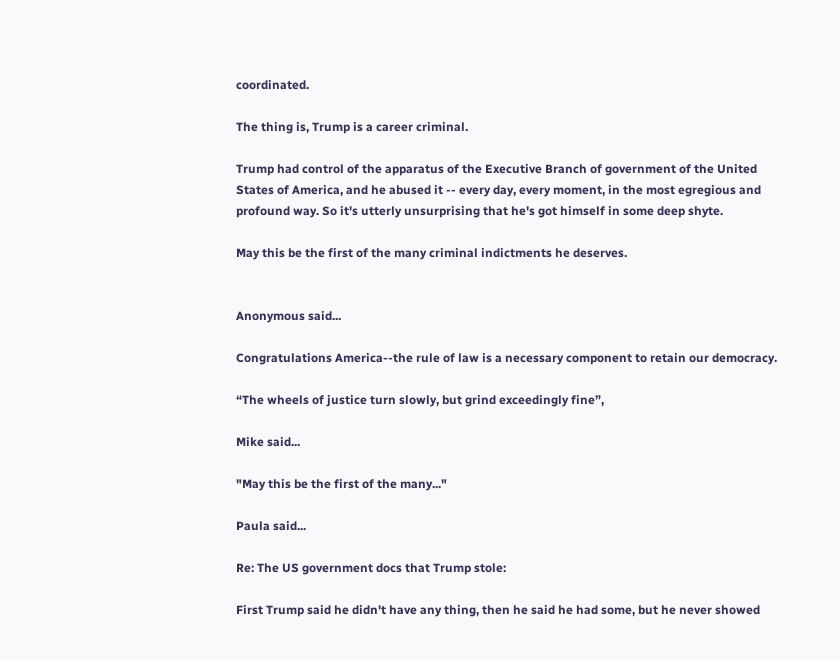coordinated.

The thing is, Trump is a career criminal.

Trump had control of the apparatus of the Executive Branch of government of the United States of America, and he abused it -- every day, every moment, in the most egregious and profound way. So it's utterly unsurprising that he's got himself in some deep shyte.

May this be the first of the many criminal indictments he deserves.


Anonymous said...

Congratulations America--the rule of law is a necessary component to retain our democracy.

“The wheels of justice turn slowly, but grind exceedingly fine”,

Mike said...

"May this be the first of the many..."

Paula said...

Re: The US government docs that Trump stole:

First Trump said he didn't have any thing, then he said he had some, but he never showed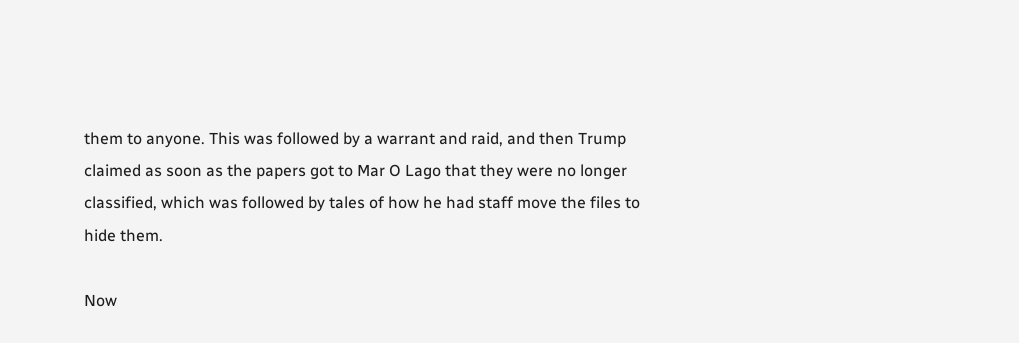them to anyone. This was followed by a warrant and raid, and then Trump claimed as soon as the papers got to Mar O Lago that they were no longer classified, which was followed by tales of how he had staff move the files to hide them.

Now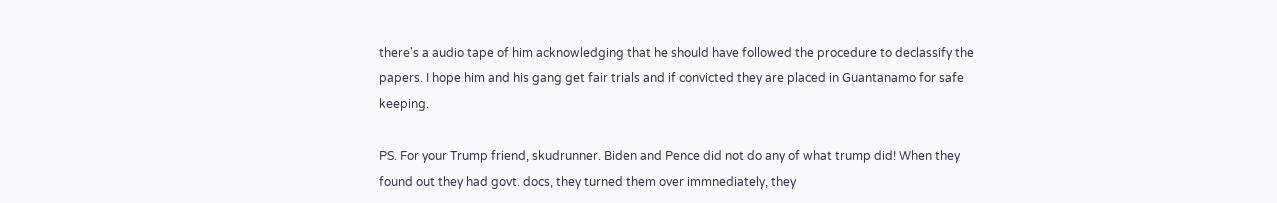there's a audio tape of him acknowledging that he should have followed the procedure to declassify the papers. I hope him and his gang get fair trials and if convicted they are placed in Guantanamo for safe keeping.

PS. For your Trump friend, skudrunner. Biden and Pence did not do any of what trump did! When they found out they had govt. docs, they turned them over immnediately, they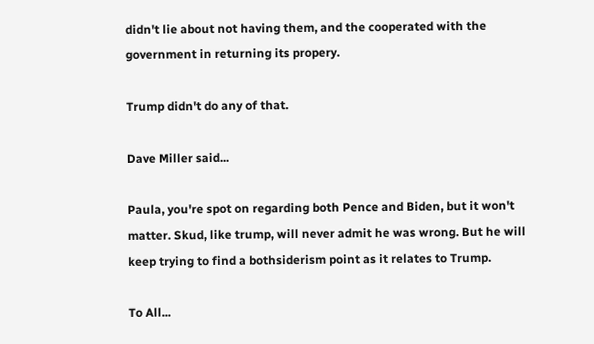didn't lie about not having them, and the cooperated with the government in returning its propery.

Trump didn't do any of that.

Dave Miller said...

Paula, you're spot on regarding both Pence and Biden, but it won't matter. Skud, like trump, will never admit he was wrong. But he will keep trying to find a bothsiderism point as it relates to Trump.

To All...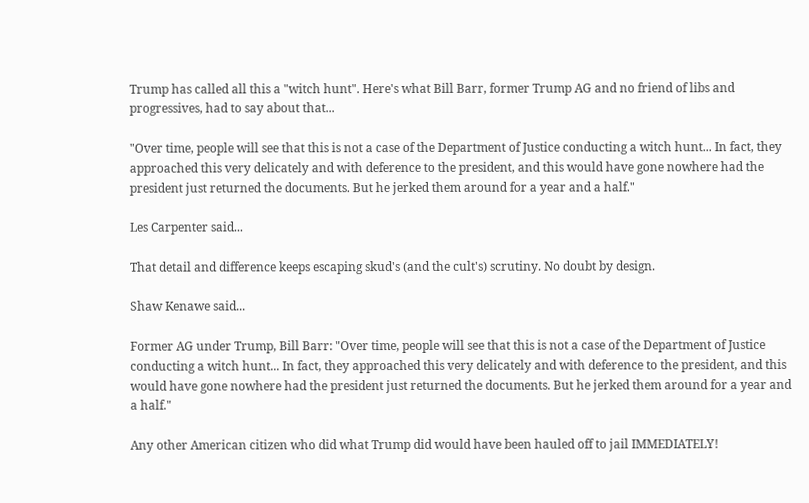Trump has called all this a "witch hunt". Here's what Bill Barr, former Trump AG and no friend of libs and progressives, had to say about that...

"Over time, people will see that this is not a case of the Department of Justice conducting a witch hunt... In fact, they approached this very delicately and with deference to the president, and this would have gone nowhere had the president just returned the documents. But he jerked them around for a year and a half."

Les Carpenter said...

That detail and difference keeps escaping skud's (and the cult's) scrutiny. No doubt by design.

Shaw Kenawe said...

Former AG under Trump, Bill Barr: "Over time, people will see that this is not a case of the Department of Justice conducting a witch hunt... In fact, they approached this very delicately and with deference to the president, and this would have gone nowhere had the president just returned the documents. But he jerked them around for a year and a half."

Any other American citizen who did what Trump did would have been hauled off to jail IMMEDIATELY!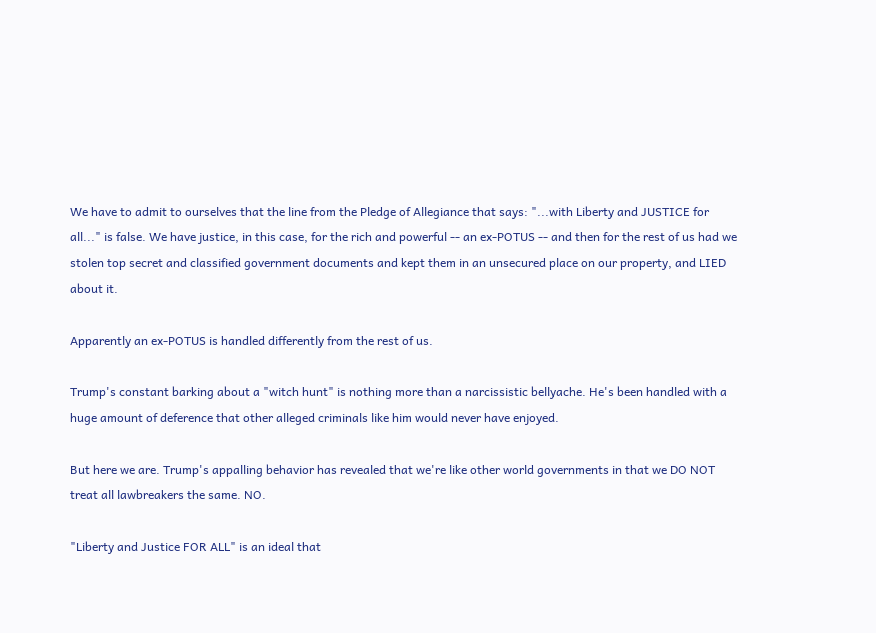We have to admit to ourselves that the line from the Pledge of Allegiance that says: "...with Liberty and JUSTICE for all..." is false. We have justice, in this case, for the rich and powerful -- an ex-POTUS -- and then for the rest of us had we stolen top secret and classified government documents and kept them in an unsecured place on our property, and LIED about it.

Apparently an ex-POTUS is handled differently from the rest of us.

Trump's constant barking about a "witch hunt" is nothing more than a narcissistic bellyache. He's been handled with a huge amount of deference that other alleged criminals like him would never have enjoyed.

But here we are. Trump's appalling behavior has revealed that we're like other world governments in that we DO NOT treat all lawbreakers the same. NO.

"Liberty and Justice FOR ALL" is an ideal that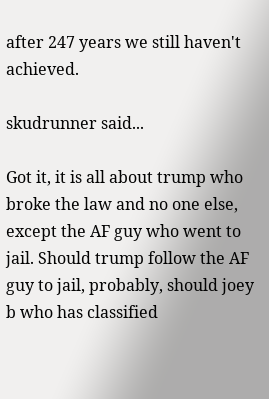after 247 years we still haven't achieved.

skudrunner said...

Got it, it is all about trump who broke the law and no one else, except the AF guy who went to jail. Should trump follow the AF guy to jail, probably, should joey b who has classified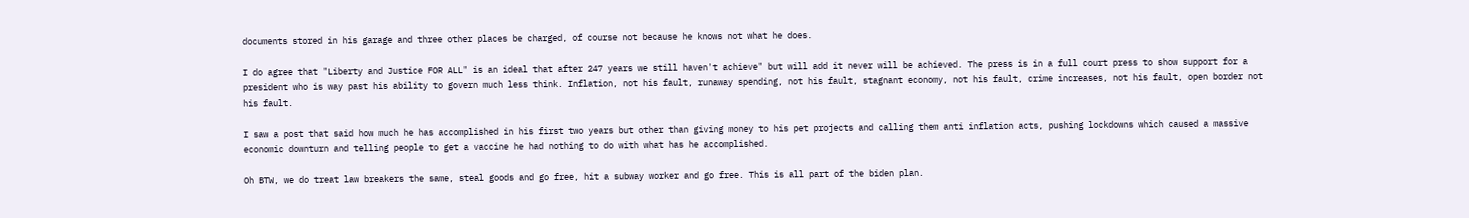documents stored in his garage and three other places be charged, of course not because he knows not what he does.

I do agree that "Liberty and Justice FOR ALL" is an ideal that after 247 years we still haven't achieve" but will add it never will be achieved. The press is in a full court press to show support for a president who is way past his ability to govern much less think. Inflation, not his fault, runaway spending, not his fault, stagnant economy, not his fault, crime increases, not his fault, open border not his fault.

I saw a post that said how much he has accomplished in his first two years but other than giving money to his pet projects and calling them anti inflation acts, pushing lockdowns which caused a massive economic downturn and telling people to get a vaccine he had nothing to do with what has he accomplished.

Oh BTW, we do treat law breakers the same, steal goods and go free, hit a subway worker and go free. This is all part of the biden plan.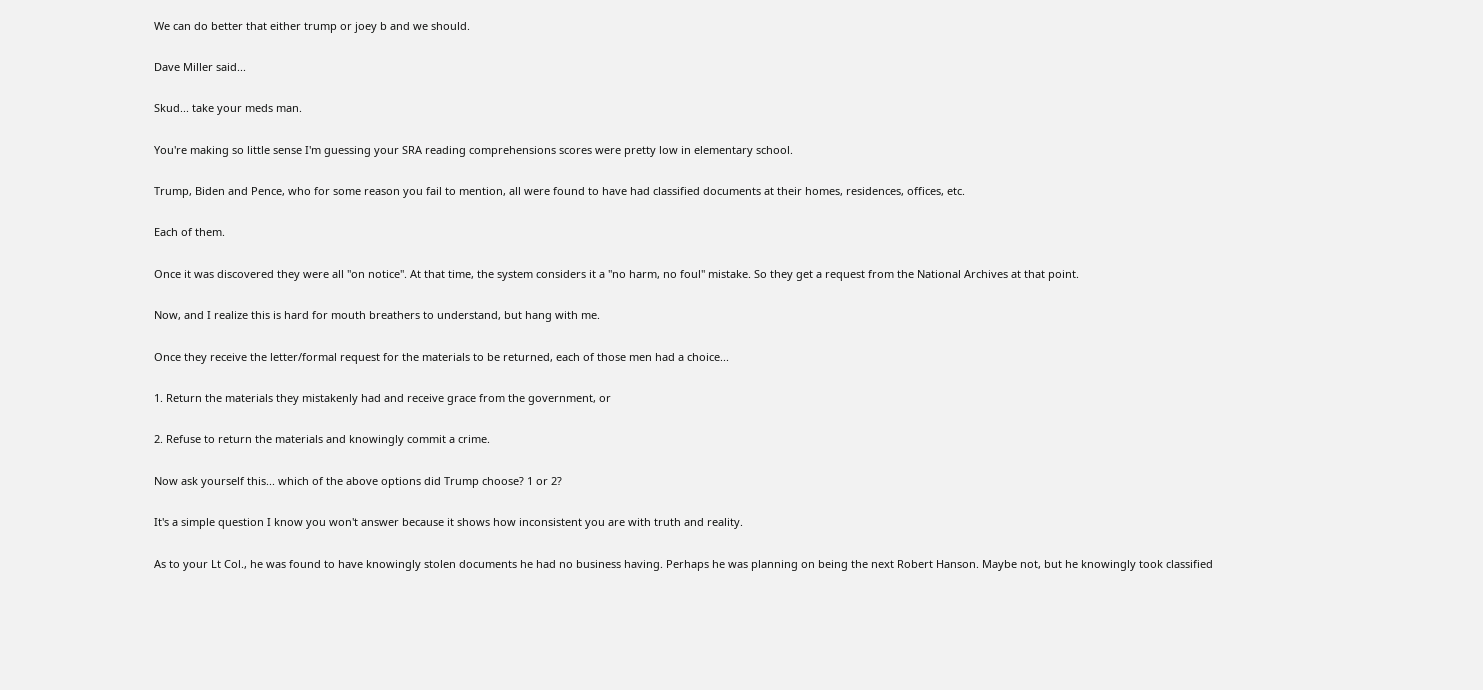We can do better that either trump or joey b and we should.

Dave Miller said...

Skud... take your meds man.

You're making so little sense I'm guessing your SRA reading comprehensions scores were pretty low in elementary school.

Trump, Biden and Pence, who for some reason you fail to mention, all were found to have had classified documents at their homes, residences, offices, etc.

Each of them.

Once it was discovered they were all "on notice". At that time, the system considers it a "no harm, no foul" mistake. So they get a request from the National Archives at that point.

Now, and I realize this is hard for mouth breathers to understand, but hang with me.

Once they receive the letter/formal request for the materials to be returned, each of those men had a choice...

1. Return the materials they mistakenly had and receive grace from the government, or

2. Refuse to return the materials and knowingly commit a crime.

Now ask yourself this... which of the above options did Trump choose? 1 or 2?

It's a simple question I know you won't answer because it shows how inconsistent you are with truth and reality.

As to your Lt Col., he was found to have knowingly stolen documents he had no business having. Perhaps he was planning on being the next Robert Hanson. Maybe not, but he knowingly took classified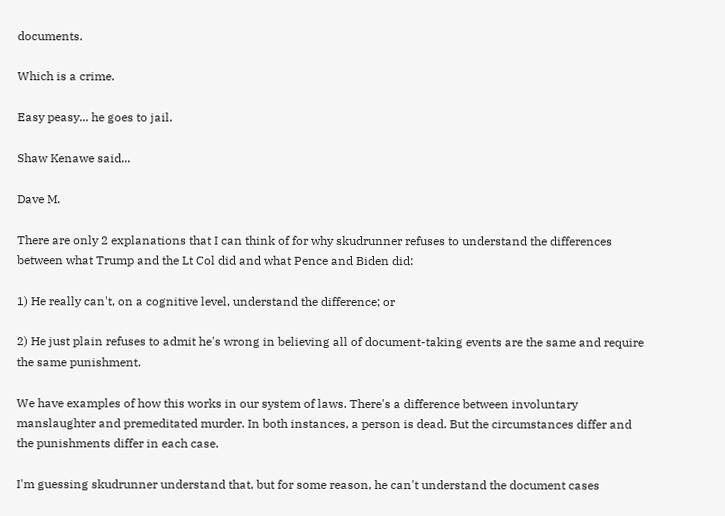documents.

Which is a crime.

Easy peasy... he goes to jail.

Shaw Kenawe said...

Dave M.

There are only 2 explanations that I can think of for why skudrunner refuses to understand the differences between what Trump and the Lt Col did and what Pence and Biden did:

1) He really can't, on a cognitive level, understand the difference; or

2) He just plain refuses to admit he's wrong in believing all of document-taking events are the same and require the same punishment.

We have examples of how this works in our system of laws. There's a difference between involuntary manslaughter and premeditated murder. In both instances, a person is dead. But the circumstances differ and the punishments differ in each case.

I'm guessing skudrunner understand that, but for some reason, he can't understand the document cases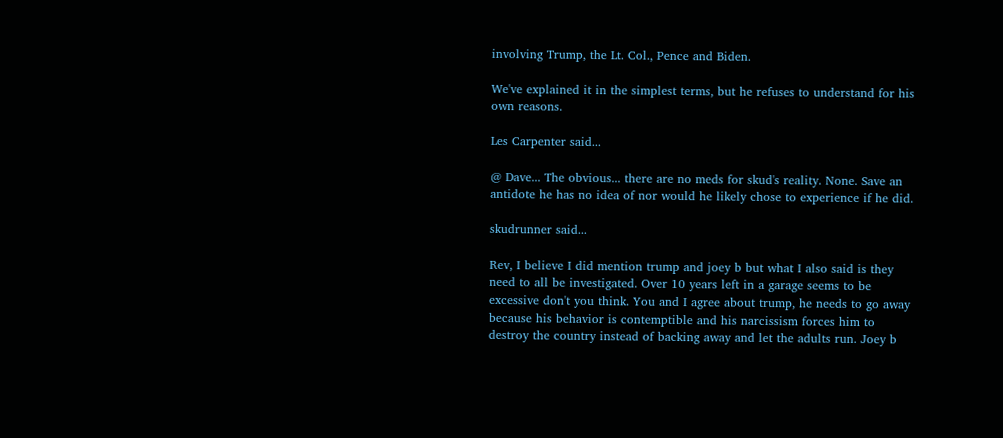involving Trump, the Lt. Col., Pence and Biden.

We've explained it in the simplest terms, but he refuses to understand for his own reasons.

Les Carpenter said...

@ Dave... The obvious... there are no meds for skud's reality. None. Save an antidote he has no idea of nor would he likely chose to experience if he did.

skudrunner said...

Rev, I believe I did mention trump and joey b but what I also said is they need to all be investigated. Over 10 years left in a garage seems to be excessive don't you think. You and I agree about trump, he needs to go away because his behavior is contemptible and his narcissism forces him to destroy the country instead of backing away and let the adults run. Joey b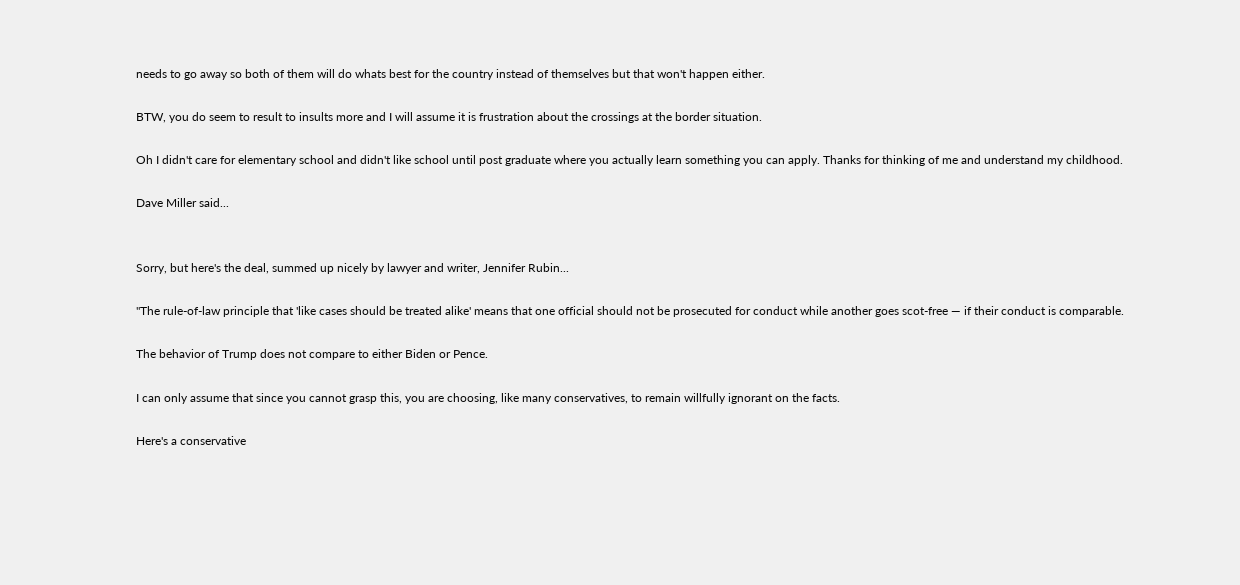needs to go away so both of them will do whats best for the country instead of themselves but that won't happen either.

BTW, you do seem to result to insults more and I will assume it is frustration about the crossings at the border situation.

Oh I didn't care for elementary school and didn't like school until post graduate where you actually learn something you can apply. Thanks for thinking of me and understand my childhood.

Dave Miller said...


Sorry, but here's the deal, summed up nicely by lawyer and writer, Jennifer Rubin...

"The rule-of-law principle that 'like cases should be treated alike' means that one official should not be prosecuted for conduct while another goes scot-free — if their conduct is comparable.

The behavior of Trump does not compare to either Biden or Pence.

I can only assume that since you cannot grasp this, you are choosing, like many conservatives, to remain willfully ignorant on the facts.

Here's a conservative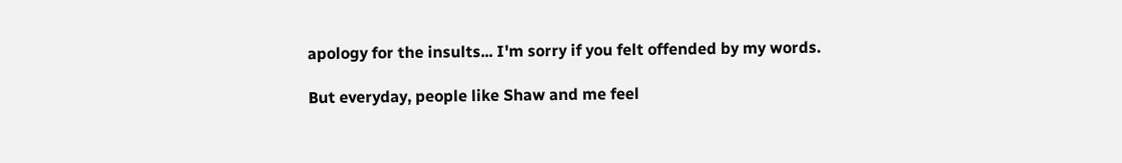apology for the insults... I'm sorry if you felt offended by my words.

But everyday, people like Shaw and me feel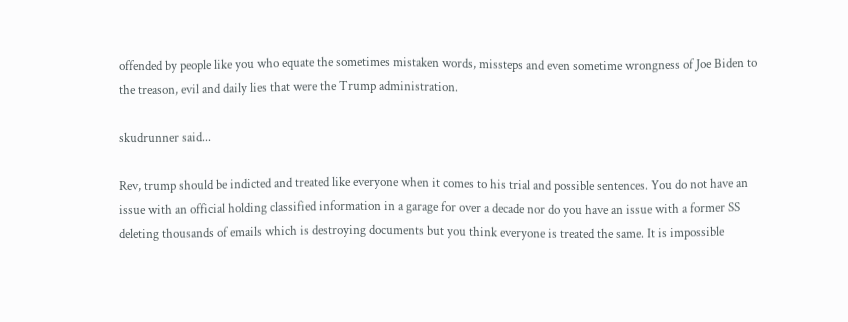offended by people like you who equate the sometimes mistaken words, missteps and even sometime wrongness of Joe Biden to the treason, evil and daily lies that were the Trump administration.

skudrunner said...

Rev, trump should be indicted and treated like everyone when it comes to his trial and possible sentences. You do not have an issue with an official holding classified information in a garage for over a decade nor do you have an issue with a former SS deleting thousands of emails which is destroying documents but you think everyone is treated the same. It is impossible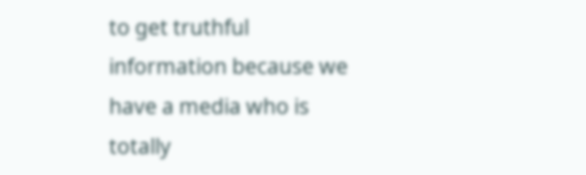to get truthful information because we have a media who is totally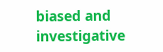biased and investigative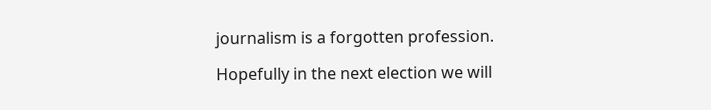journalism is a forgotten profession.

Hopefully in the next election we will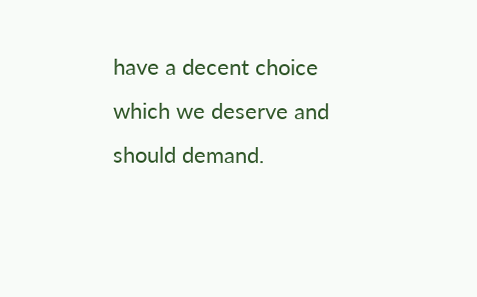have a decent choice which we deserve and should demand.